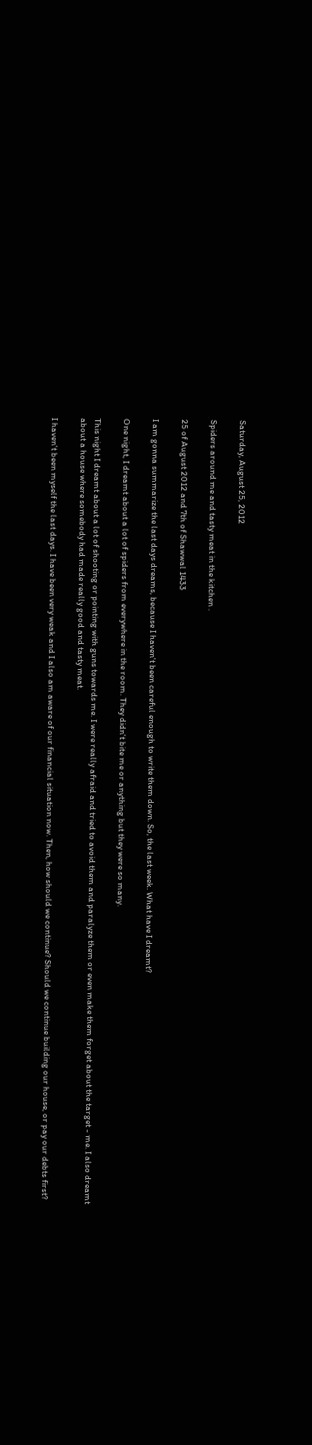Saturday, August 25, 2012

Spiders around me and tasty meat in the kitchen .

25 of August 2012 and 7th of Shawwal 1433

I am gonna summarize the last days dreams, because I haven't been careful enough to write them down. So, the last week. What have I dreamt?

One night, I dreamt about a lot of spiders from everywhere in the room. They didn't bite me or anything but they were so many.

This night I dreamt about a lot of shooting or pointing with guns towards me. I were really afraid and tried to avoid them and paralyze them or even make them forget about the target - me. I also dreamt about a house where somebody had made really good and tasty meat.

I haven't been myself the last days. I have been very weak and I also am aware of our financial situation now. Then, how should we continue? Should we continue building our house, or pay our debts first?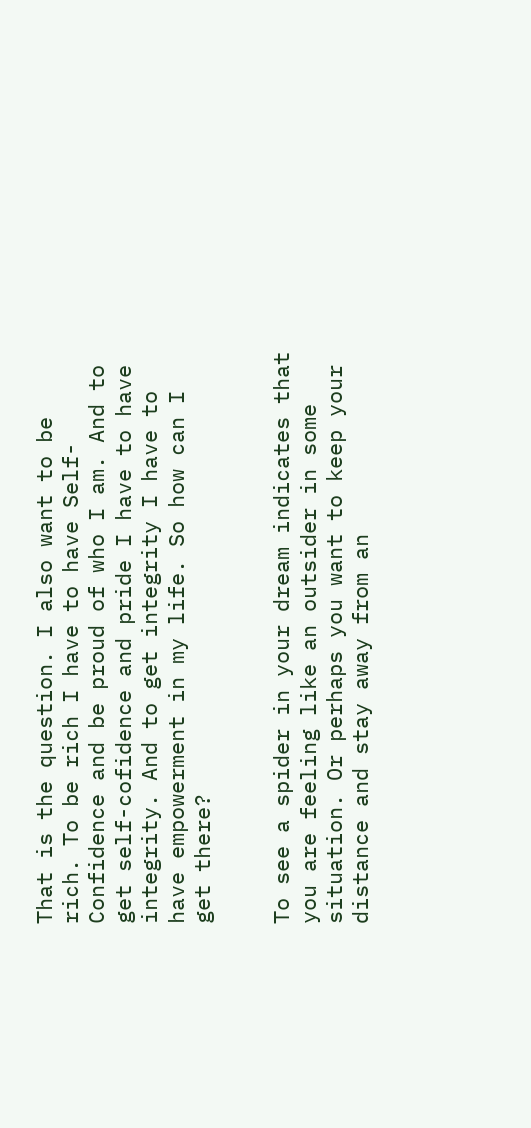That is the question. I also want to be rich. To be rich I have to have Self-Confidence and be proud of who I am. And to get self-cofidence and pride I have to have integrity. And to get integrity I have to have empowerment in my life. So how can I get there?


To see a spider in your dream indicates that you are feeling like an outsider in some situation. Or perhaps you want to keep your distance and stay away from an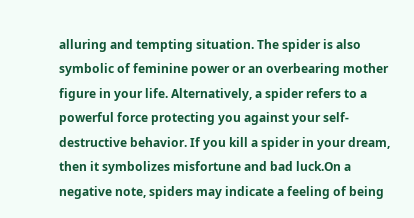alluring and tempting situation. The spider is also symbolic of feminine power or an overbearing mother figure in your life. Alternatively, a spider refers to a powerful force protecting you against your self-destructive behavior. If you kill a spider in your dream, then it symbolizes misfortune and bad luck.On a negative note, spiders may indicate a feeling of being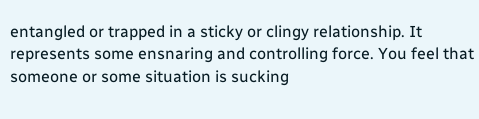entangled or trapped in a sticky or clingy relationship. It represents some ensnaring and controlling force. You feel that someone or some situation is sucking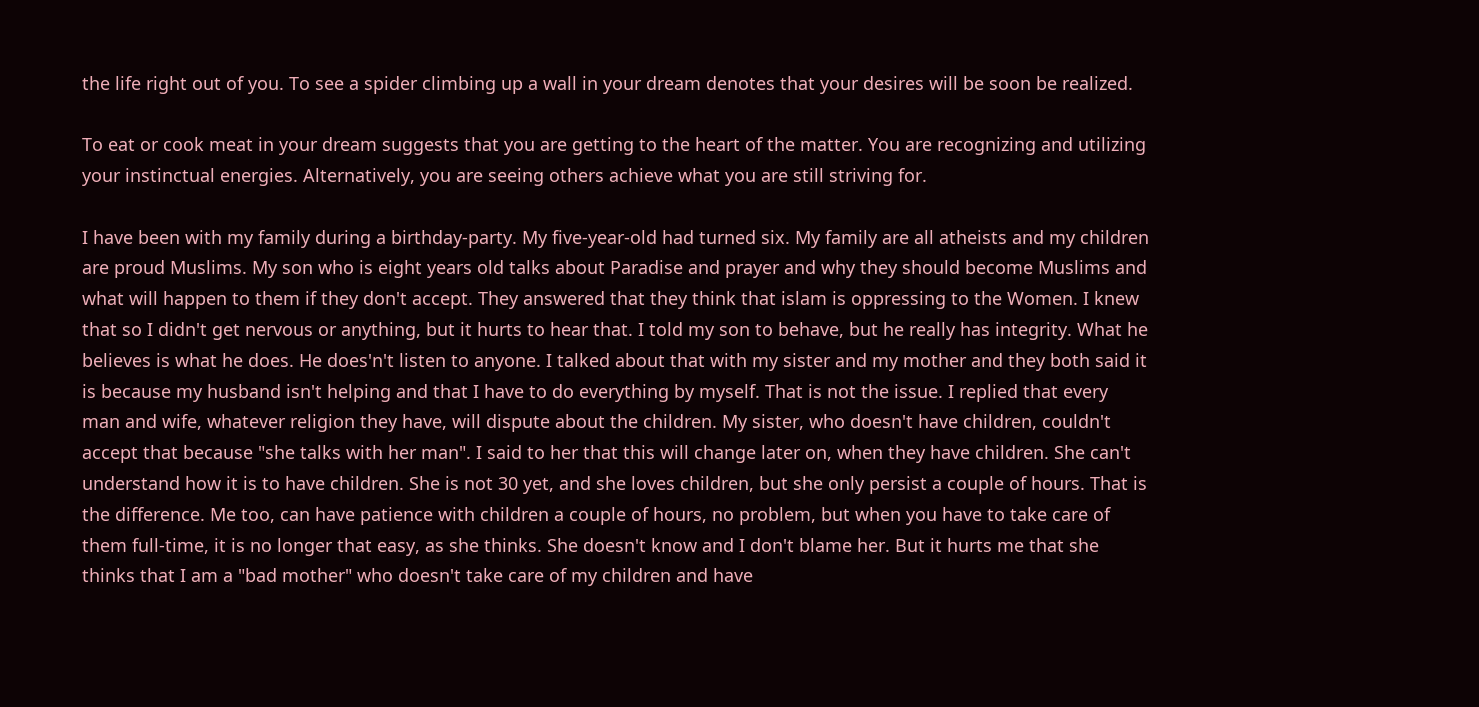the life right out of you. To see a spider climbing up a wall in your dream denotes that your desires will be soon be realized.

To eat or cook meat in your dream suggests that you are getting to the heart of the matter. You are recognizing and utilizing your instinctual energies. Alternatively, you are seeing others achieve what you are still striving for.

I have been with my family during a birthday-party. My five-year-old had turned six. My family are all atheists and my children are proud Muslims. My son who is eight years old talks about Paradise and prayer and why they should become Muslims and what will happen to them if they don't accept. They answered that they think that islam is oppressing to the Women. I knew that so I didn't get nervous or anything, but it hurts to hear that. I told my son to behave, but he really has integrity. What he believes is what he does. He does'n't listen to anyone. I talked about that with my sister and my mother and they both said it is because my husband isn't helping and that I have to do everything by myself. That is not the issue. I replied that every man and wife, whatever religion they have, will dispute about the children. My sister, who doesn't have children, couldn't accept that because "she talks with her man". I said to her that this will change later on, when they have children. She can't understand how it is to have children. She is not 30 yet, and she loves children, but she only persist a couple of hours. That is the difference. Me too, can have patience with children a couple of hours, no problem, but when you have to take care of them full-time, it is no longer that easy, as she thinks. She doesn't know and I don't blame her. But it hurts me that she thinks that I am a "bad mother" who doesn't take care of my children and have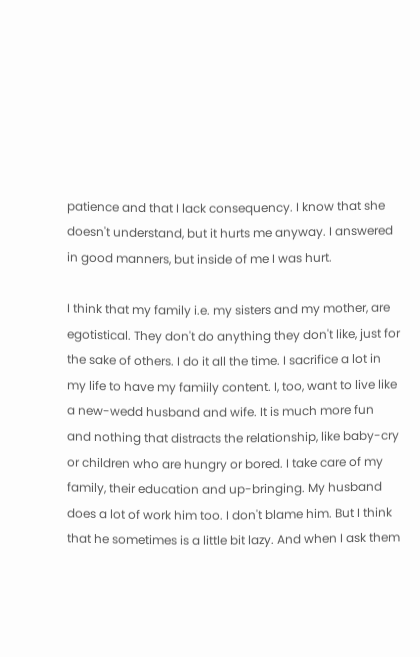patience and that I lack consequency. I know that she doesn't understand, but it hurts me anyway. I answered in good manners, but inside of me I was hurt.

I think that my family i.e. my sisters and my mother, are egotistical. They don't do anything they don't like, just for the sake of others. I do it all the time. I sacrifice a lot in my life to have my famiily content. I, too, want to live like a new-wedd husband and wife. It is much more fun and nothing that distracts the relationship, like baby-cry or children who are hungry or bored. I take care of my family, their education and up-bringing. My husband does a lot of work him too. I don't blame him. But I think that he sometimes is a little bit lazy. And when I ask them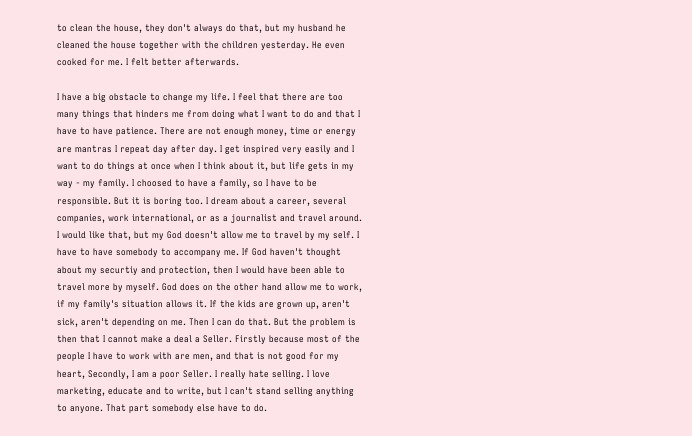to clean the house, they don't always do that, but my husband he cleaned the house together with the children yesterday. He even cooked for me. I felt better afterwards.

I have a big obstacle to change my life. I feel that there are too many things that hinders me from doing what I want to do and that I have to have patience. There are not enough money, time or energy are mantras I repeat day after day. I get inspired very easily and I want to do things at once when I think about it, but life gets in my way - my family. I choosed to have a family, so I have to be responsible. But it is boring too. I dream about a career, several companies, work international, or as a journalist and travel around. I would like that, but my God doesn't allow me to travel by my self. I have to have somebody to accompany me. If God haven't thought about my securtiy and protection, then I would have been able to travel more by myself. God does on the other hand allow me to work, if my family's situation allows it. If the kids are grown up, aren't sick, aren't depending on me. Then I can do that. But the problem is then that I cannot make a deal a Seller. Firstly because most of the people I have to work with are men, and that is not good for my heart, Secondly, I am a poor Seller. I really hate selling. I love marketing, educate and to write, but I can't stand selling anything to anyone. That part somebody else have to do.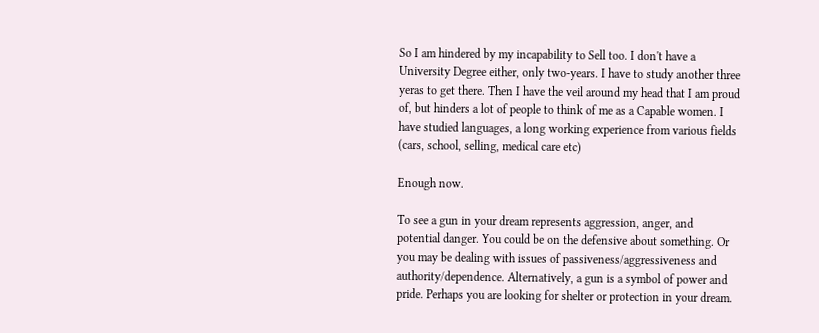So I am hindered by my incapability to Sell too. I don't have a University Degree either, only two-years. I have to study another three yeras to get there. Then I have the veil around my head that I am proud of, but hinders a lot of people to think of me as a Capable women. I have studied languages, a long working experience from various fields (cars, school, selling, medical care etc)

Enough now.

To see a gun in your dream represents aggression, anger, and potential danger. You could be on the defensive about something. Or you may be dealing with issues of passiveness/aggressiveness and authority/dependence. Alternatively, a gun is a symbol of power and pride. Perhaps you are looking for shelter or protection in your dream.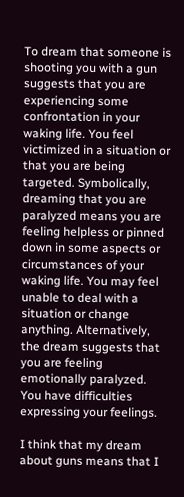To dream that someone is shooting you with a gun suggests that you are experiencing some confrontation in your waking life. You feel victimized in a situation or that you are being targeted. Symbolically, dreaming that you are paralyzed means you are feeling helpless or pinned down in some aspects or circumstances of your waking life. You may feel unable to deal with a situation or change anything. Alternatively, the dream suggests that you are feeling emotionally paralyzed. You have difficulties expressing your feelings.

I think that my dream about guns means that I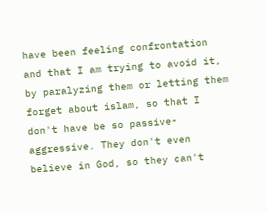have been feeling confrontation and that I am trying to avoid it, by paralyzing them or letting them forget about islam, so that I don't have be so passive-aggressive. They don't even believe in God, so they can't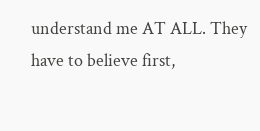understand me AT ALL. They have to believe first,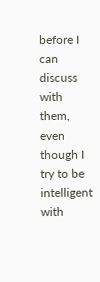before I can discuss with them, even though I try to be intelligent with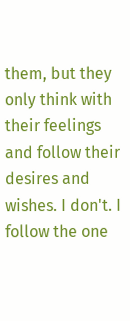them, but they only think with their feelings and follow their desires and wishes. I don't. I follow the one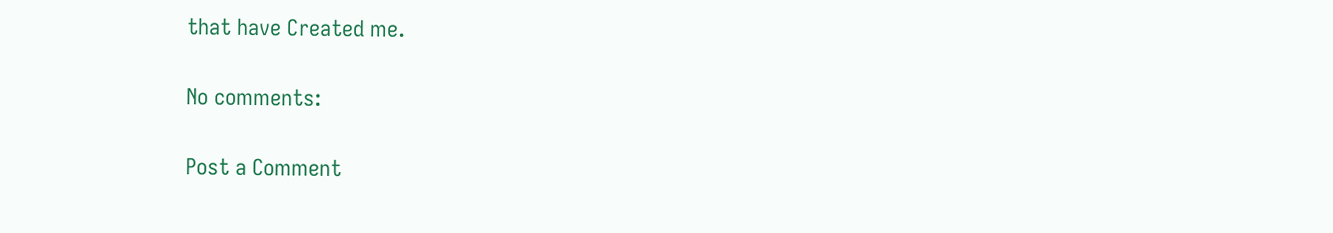that have Created me.

No comments:

Post a Comment